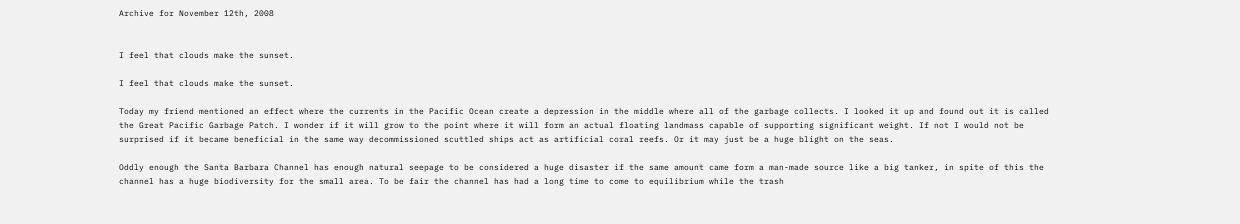Archive for November 12th, 2008


I feel that clouds make the sunset.

I feel that clouds make the sunset.

Today my friend mentioned an effect where the currents in the Pacific Ocean create a depression in the middle where all of the garbage collects. I looked it up and found out it is called the Great Pacific Garbage Patch. I wonder if it will grow to the point where it will form an actual floating landmass capable of supporting significant weight. If not I would not be surprised if it became beneficial in the same way decommissioned scuttled ships act as artificial coral reefs. Or it may just be a huge blight on the seas.

Oddly enough the Santa Barbara Channel has enough natural seepage to be considered a huge disaster if the same amount came form a man-made source like a big tanker, in spite of this the channel has a huge biodiversity for the small area. To be fair the channel has had a long time to come to equilibrium while the trash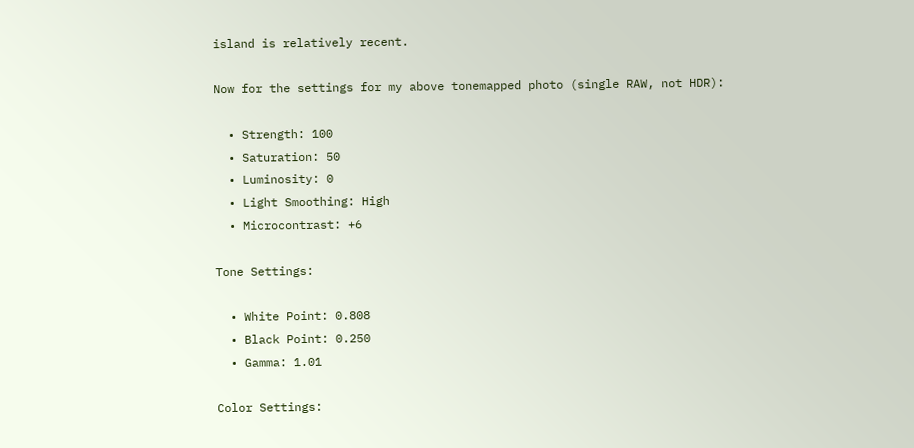island is relatively recent.

Now for the settings for my above tonemapped photo (single RAW, not HDR):

  • Strength: 100
  • Saturation: 50
  • Luminosity: 0
  • Light Smoothing: High
  • Microcontrast: +6

Tone Settings:

  • White Point: 0.808
  • Black Point: 0.250
  • Gamma: 1.01

Color Settings: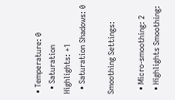• Temperature: 0
  • Saturation Highlights: +1
  • Saturation Shadows: 0

Smoothing Settings:

  • Micro-smoothing: 2
  • Highlights Smoothing: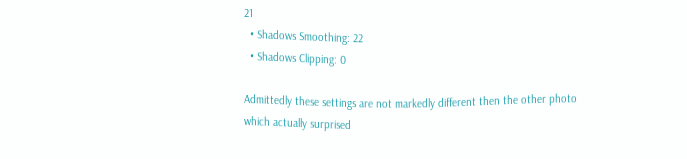21
  • Shadows Smoothing: 22
  • Shadows Clipping: 0

Admittedly these settings are not markedly different then the other photo which actually surprised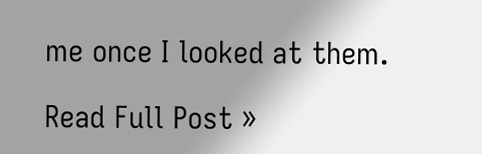me once I looked at them.

Read Full Post »